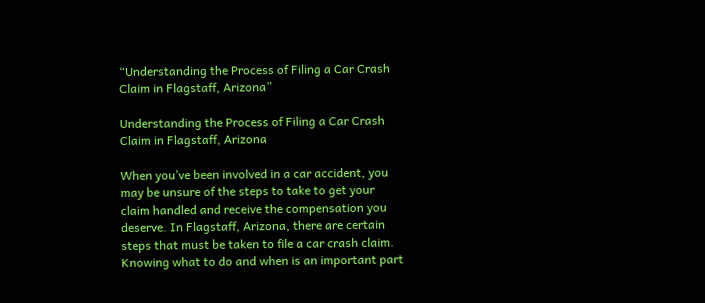“Understanding the Process of Filing a Car Crash Claim in Flagstaff, Arizona”

Understanding the Process of Filing a Car Crash Claim in Flagstaff, Arizona

When you’ve been involved in a car accident, you may be unsure of the steps to take to get your claim handled and receive the compensation you deserve. In Flagstaff, Arizona, there are certain steps that must be taken to file a car crash claim. Knowing what to do and when is an important part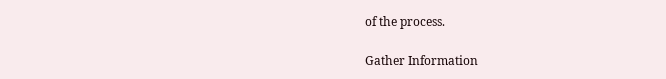of the process.

Gather Information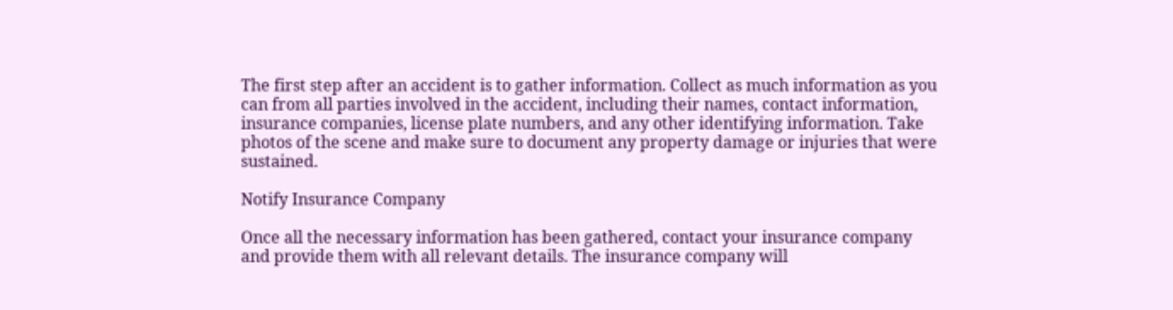The first step after an accident is to gather information. Collect as much information as you can from all parties involved in the accident, including their names, contact information, insurance companies, license plate numbers, and any other identifying information. Take photos of the scene and make sure to document any property damage or injuries that were sustained.

Notify Insurance Company

Once all the necessary information has been gathered, contact your insurance company and provide them with all relevant details. The insurance company will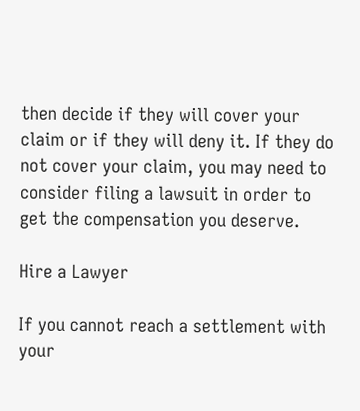then decide if they will cover your claim or if they will deny it. If they do not cover your claim, you may need to consider filing a lawsuit in order to get the compensation you deserve.

Hire a Lawyer

If you cannot reach a settlement with your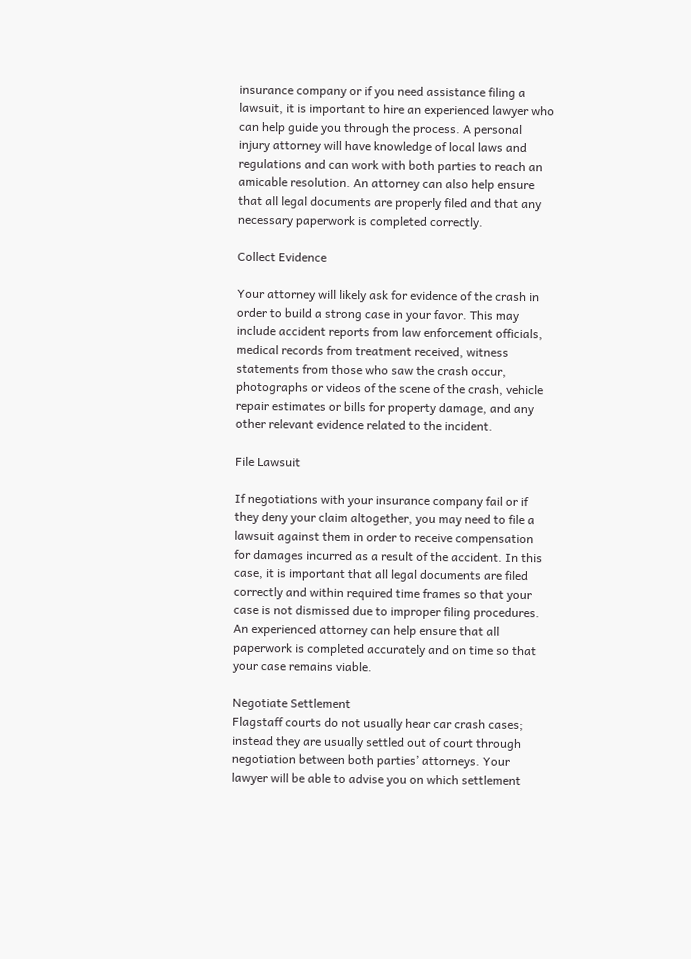insurance company or if you need assistance filing a lawsuit, it is important to hire an experienced lawyer who can help guide you through the process. A personal injury attorney will have knowledge of local laws and regulations and can work with both parties to reach an amicable resolution. An attorney can also help ensure that all legal documents are properly filed and that any necessary paperwork is completed correctly.

Collect Evidence

Your attorney will likely ask for evidence of the crash in order to build a strong case in your favor. This may include accident reports from law enforcement officials, medical records from treatment received, witness statements from those who saw the crash occur, photographs or videos of the scene of the crash, vehicle repair estimates or bills for property damage, and any other relevant evidence related to the incident.

File Lawsuit

If negotiations with your insurance company fail or if they deny your claim altogether, you may need to file a lawsuit against them in order to receive compensation for damages incurred as a result of the accident. In this case, it is important that all legal documents are filed correctly and within required time frames so that your case is not dismissed due to improper filing procedures. An experienced attorney can help ensure that all paperwork is completed accurately and on time so that your case remains viable.

Negotiate Settlement
Flagstaff courts do not usually hear car crash cases; instead they are usually settled out of court through negotiation between both parties’ attorneys. Your lawyer will be able to advise you on which settlement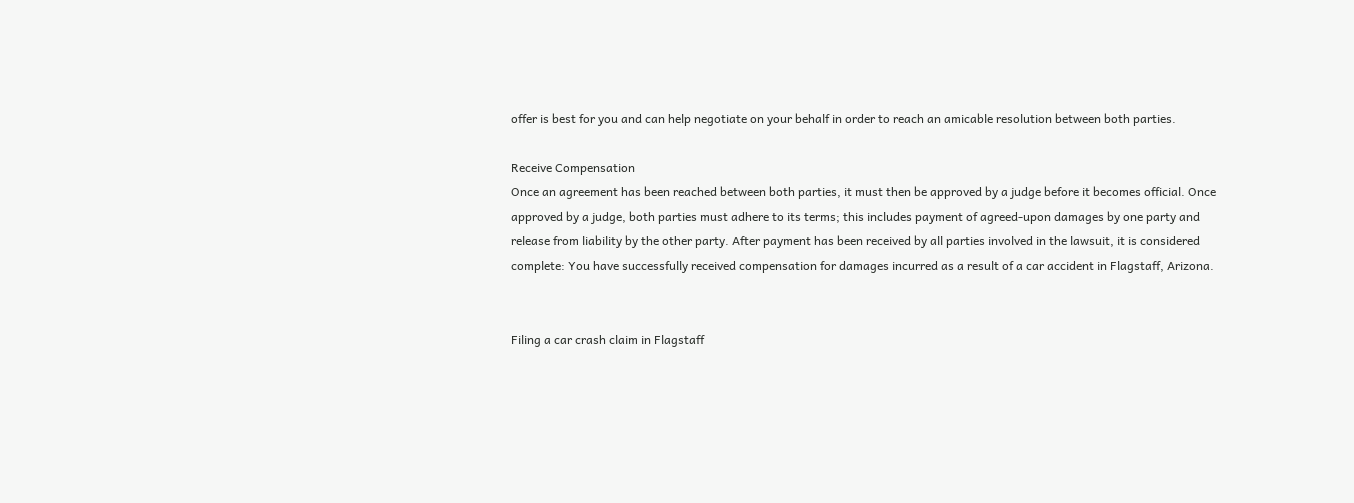offer is best for you and can help negotiate on your behalf in order to reach an amicable resolution between both parties.

Receive Compensation
Once an agreement has been reached between both parties, it must then be approved by a judge before it becomes official. Once approved by a judge, both parties must adhere to its terms; this includes payment of agreed-upon damages by one party and release from liability by the other party. After payment has been received by all parties involved in the lawsuit, it is considered complete: You have successfully received compensation for damages incurred as a result of a car accident in Flagstaff, Arizona.


Filing a car crash claim in Flagstaff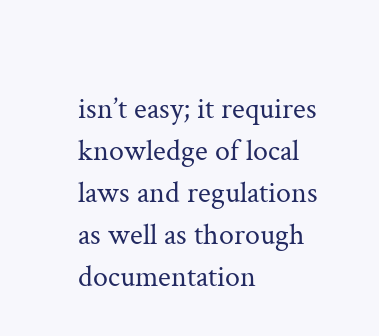isn’t easy; it requires knowledge of local laws and regulations as well as thorough documentation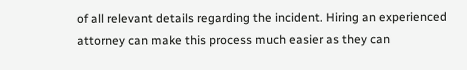of all relevant details regarding the incident. Hiring an experienced attorney can make this process much easier as they can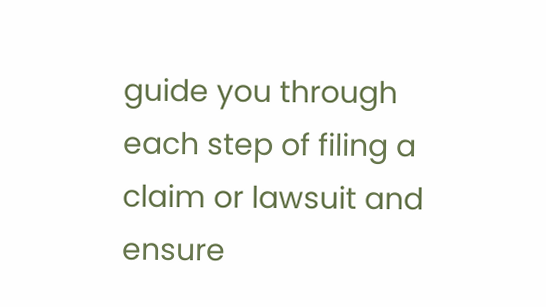guide you through each step of filing a claim or lawsuit and ensure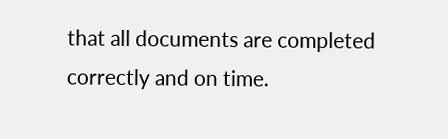that all documents are completed correctly and on time.